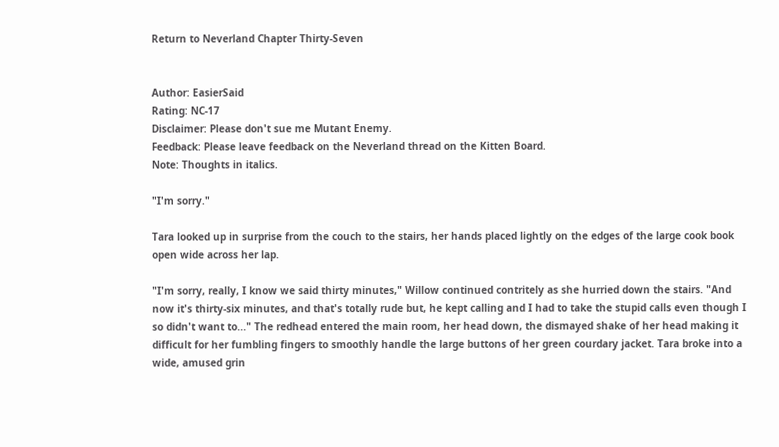Return to Neverland Chapter Thirty-Seven


Author: EasierSaid
Rating: NC-17
Disclaimer: Please don't sue me Mutant Enemy.
Feedback: Please leave feedback on the Neverland thread on the Kitten Board.
Note: Thoughts in italics.

"I'm sorry."

Tara looked up in surprise from the couch to the stairs, her hands placed lightly on the edges of the large cook book open wide across her lap.

"I'm sorry, really, I know we said thirty minutes," Willow continued contritely as she hurried down the stairs. "And now it's thirty-six minutes, and that's totally rude but, he kept calling and I had to take the stupid calls even though I so didn't want to..." The redhead entered the main room, her head down, the dismayed shake of her head making it difficult for her fumbling fingers to smoothly handle the large buttons of her green courdary jacket. Tara broke into a wide, amused grin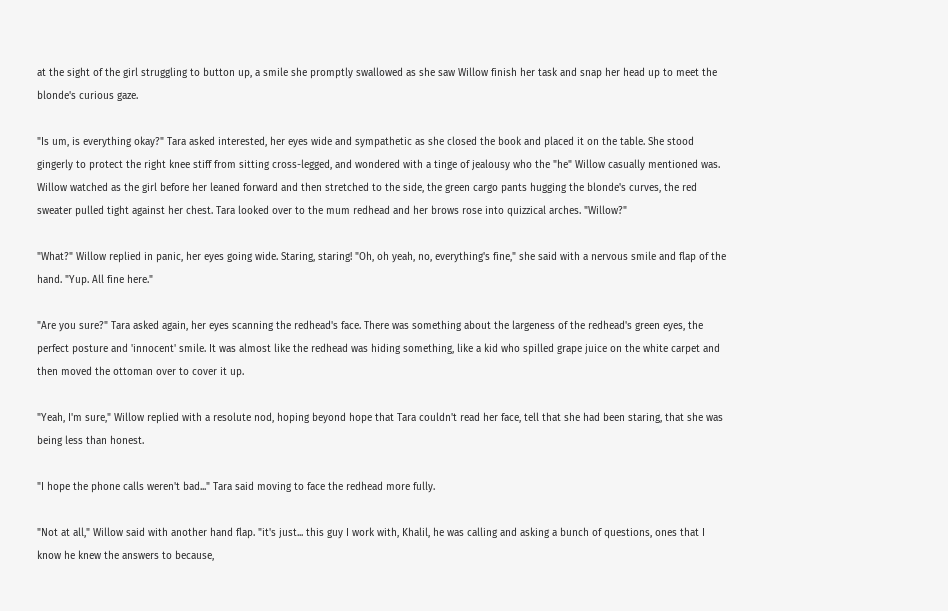at the sight of the girl struggling to button up, a smile she promptly swallowed as she saw Willow finish her task and snap her head up to meet the blonde's curious gaze.

"Is um, is everything okay?" Tara asked interested, her eyes wide and sympathetic as she closed the book and placed it on the table. She stood gingerly to protect the right knee stiff from sitting cross-legged, and wondered with a tinge of jealousy who the "he" Willow casually mentioned was. Willow watched as the girl before her leaned forward and then stretched to the side, the green cargo pants hugging the blonde's curves, the red sweater pulled tight against her chest. Tara looked over to the mum redhead and her brows rose into quizzical arches. "Willow?"

"What?" Willow replied in panic, her eyes going wide. Staring, staring! "Oh, oh yeah, no, everything's fine," she said with a nervous smile and flap of the hand. "Yup. All fine here."

"Are you sure?" Tara asked again, her eyes scanning the redhead's face. There was something about the largeness of the redhead's green eyes, the perfect posture and 'innocent' smile. It was almost like the redhead was hiding something, like a kid who spilled grape juice on the white carpet and then moved the ottoman over to cover it up.

"Yeah, I'm sure," Willow replied with a resolute nod, hoping beyond hope that Tara couldn't read her face, tell that she had been staring, that she was being less than honest.

"I hope the phone calls weren't bad..." Tara said moving to face the redhead more fully.

"Not at all," Willow said with another hand flap. "it's just... this guy I work with, Khalil, he was calling and asking a bunch of questions, ones that I know he knew the answers to because,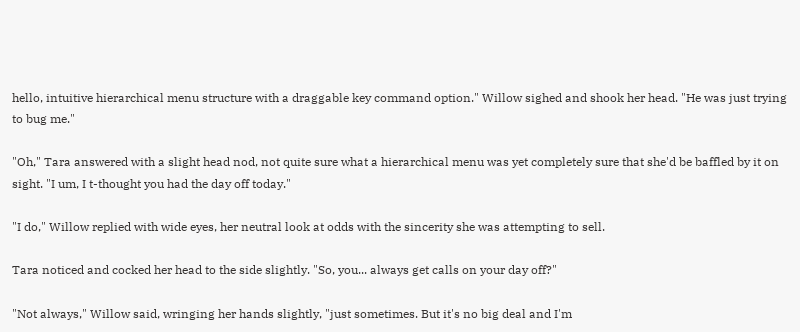hello, intuitive hierarchical menu structure with a draggable key command option." Willow sighed and shook her head. "He was just trying to bug me."

"Oh," Tara answered with a slight head nod, not quite sure what a hierarchical menu was yet completely sure that she'd be baffled by it on sight. "I um, I t-thought you had the day off today."

"I do," Willow replied with wide eyes, her neutral look at odds with the sincerity she was attempting to sell.

Tara noticed and cocked her head to the side slightly. "So, you... always get calls on your day off?"

"Not always," Willow said, wringing her hands slightly, "just sometimes. But it's no big deal and I'm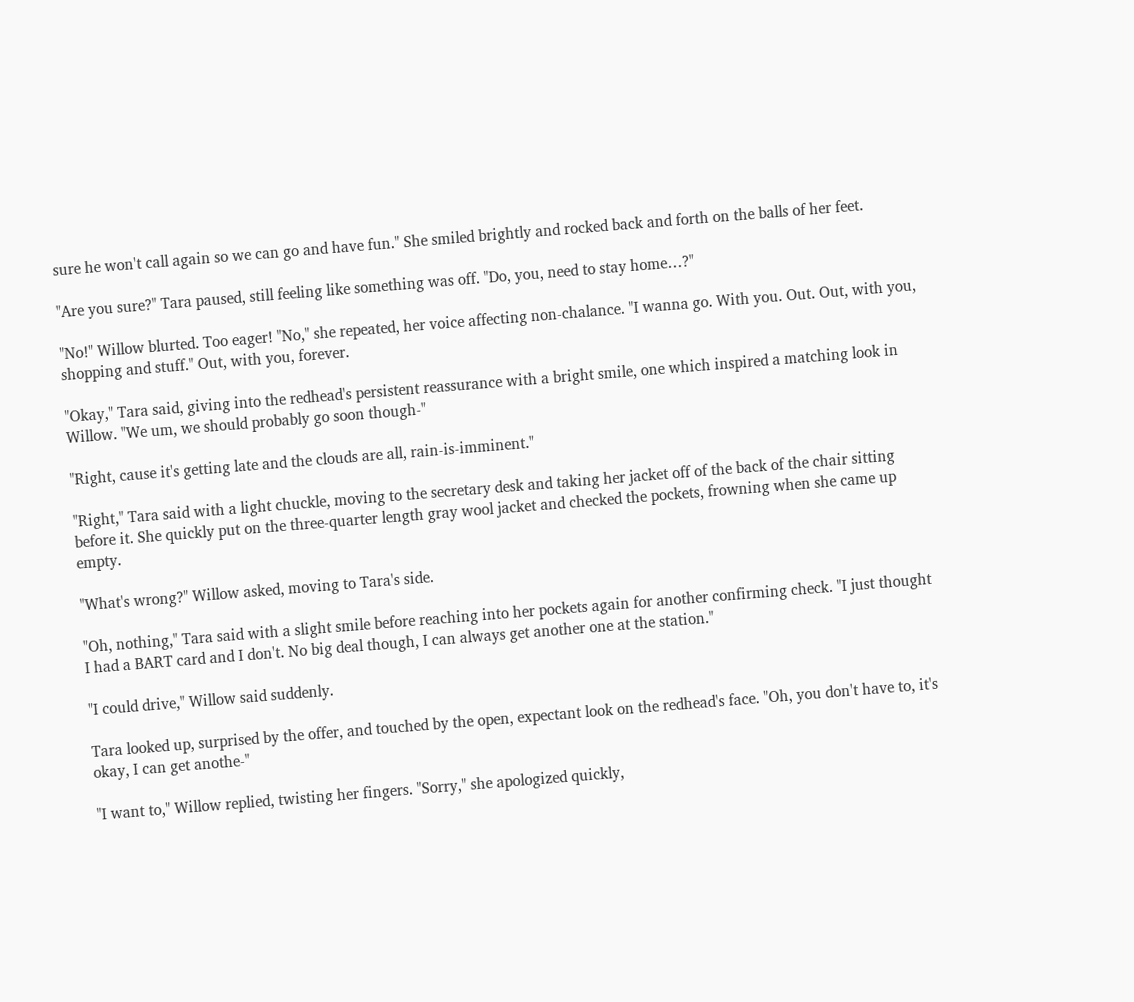sure he won't call again so we can go and have fun." She smiled brightly and rocked back and forth on the balls of her feet.

"Are you sure?" Tara paused, still feeling like something was off. "Do, you, need to stay home…?"

"No!" Willow blurted. Too eager! "No," she repeated, her voice affecting non-chalance. "I wanna go. With you. Out. Out, with you, shopping and stuff." Out, with you, forever.

"Okay," Tara said, giving into the redhead's persistent reassurance with a bright smile, one which inspired a matching look in Willow. "We um, we should probably go soon though-"

"Right, cause it's getting late and the clouds are all, rain-is-imminent."

"Right," Tara said with a light chuckle, moving to the secretary desk and taking her jacket off of the back of the chair sitting before it. She quickly put on the three-quarter length gray wool jacket and checked the pockets, frowning when she came up empty.

"What's wrong?" Willow asked, moving to Tara's side.

"Oh, nothing," Tara said with a slight smile before reaching into her pockets again for another confirming check. "I just thought I had a BART card and I don't. No big deal though, I can always get another one at the station."

"I could drive," Willow said suddenly.

Tara looked up, surprised by the offer, and touched by the open, expectant look on the redhead's face. "Oh, you don't have to, it's okay, I can get anothe-"

"I want to," Willow replied, twisting her fingers. "Sorry," she apologized quickly,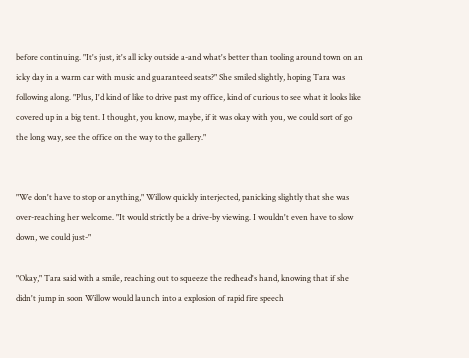before continuing. "It's just, it's all icky outside a-and what's better than tooling around town on an icky day in a warm car with music and guaranteed seats?" She smiled slightly, hoping Tara was following along. "Plus, I'd kind of like to drive past my office, kind of curious to see what it looks like covered up in a big tent. I thought, you know, maybe, if it was okay with you, we could sort of go the long way, see the office on the way to the gallery."


"We don't have to stop or anything," Willow quickly interjected, panicking slightly that she was over-reaching her welcome. "It would strictly be a drive-by viewing. I wouldn't even have to slow down, we could just-"

"Okay," Tara said with a smile, reaching out to squeeze the redhead's hand, knowing that if she didn't jump in soon Willow would launch into a explosion of rapid fire speech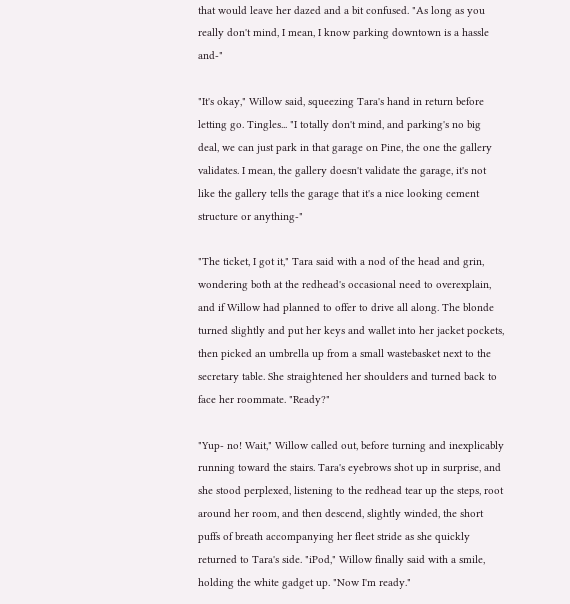that would leave her dazed and a bit confused. "As long as you really don't mind, I mean, I know parking downtown is a hassle and-"

"It's okay," Willow said, squeezing Tara's hand in return before letting go. Tingles... "I totally don't mind, and parking's no big deal, we can just park in that garage on Pine, the one the gallery validates. I mean, the gallery doesn't validate the garage, it's not like the gallery tells the garage that it's a nice looking cement structure or anything-"

"The ticket, I got it," Tara said with a nod of the head and grin, wondering both at the redhead's occasional need to overexplain, and if Willow had planned to offer to drive all along. The blonde turned slightly and put her keys and wallet into her jacket pockets, then picked an umbrella up from a small wastebasket next to the secretary table. She straightened her shoulders and turned back to face her roommate. "Ready?"

"Yup- no! Wait," Willow called out, before turning and inexplicably running toward the stairs. Tara's eyebrows shot up in surprise, and she stood perplexed, listening to the redhead tear up the steps, root around her room, and then descend, slightly winded, the short puffs of breath accompanying her fleet stride as she quickly returned to Tara's side. "iPod," Willow finally said with a smile, holding the white gadget up. "Now I'm ready."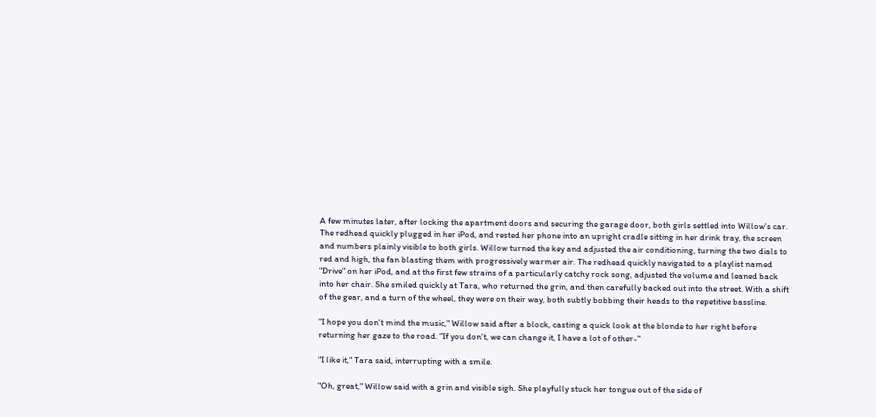A few minutes later, after locking the apartment doors and securing the garage door, both girls settled into Willow's car. The redhead quickly plugged in her iPod, and rested her phone into an upright cradle sitting in her drink tray, the screen and numbers plainly visible to both girls. Willow turned the key and adjusted the air conditioning, turning the two dials to red and high, the fan blasting them with progressively warmer air. The redhead quickly navigated to a playlist named "Drive" on her iPod, and at the first few strains of a particularly catchy rock song, adjusted the volume and leaned back into her chair. She smiled quickly at Tara, who returned the grin, and then carefully backed out into the street. With a shift of the gear, and a turn of the wheel, they were on their way, both subtly bobbing their heads to the repetitive bassline.

"I hope you don't mind the music," Willow said after a block, casting a quick look at the blonde to her right before returning her gaze to the road. "If you don't, we can change it, I have a lot of other-"

"I like it," Tara said, interrupting with a smile.

"Oh, great," Willow said with a grin and visible sigh. She playfully stuck her tongue out of the side of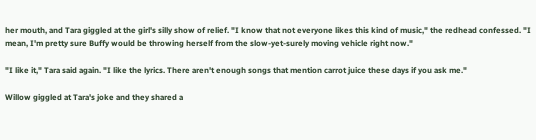her mouth, and Tara giggled at the girl's silly show of relief. "I know that not everyone likes this kind of music," the redhead confessed. "I mean, I'm pretty sure Buffy would be throwing herself from the slow-yet-surely moving vehicle right now."

"I like it," Tara said again. "I like the lyrics. There aren't enough songs that mention carrot juice these days if you ask me."

Willow giggled at Tara's joke and they shared a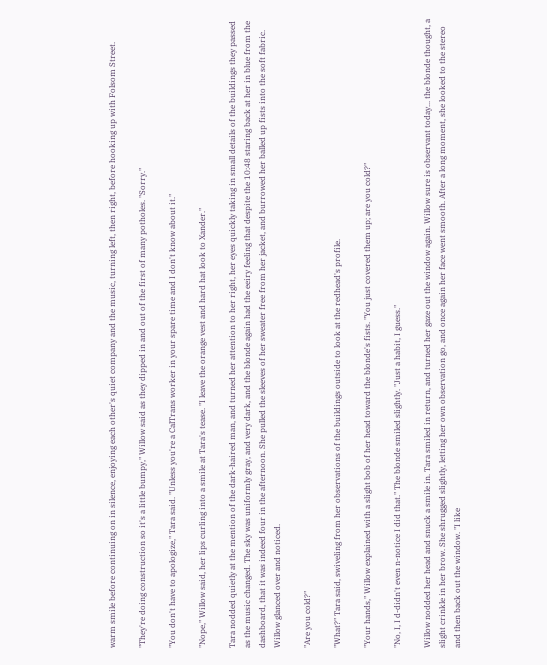warm smile before continuing on in silence, enjoying each other's quiet company and the music, turning left, then right, before hooking up with Folsom Street.

"They're doing construction so it's a little bumpy," Willow said as they dipped in and out of the first of many potholes. "Sorry."

"You don't have to apologize," Tara said. "Unless you're a CalTrans worker in your spare time and I don't know about it."

"Nope," Willow said, her lips curling into a smile at Tara's tease. "I leave the orange vest and hard hat look to Xander."

Tara nodded quietly at the mention of the dark-haired man, and turned her attention to her right, her eyes quickly taking in small details of the buildings they passed as the music changed. The sky was uniformly gray, and very dark, and the blonde again had the eeiry feeling that despite the 10:48 staring back at her in blue from the dashboard, that it was indeed four in the afternoon. She pulled the sleeves of her sweater free from her jacket, and burrowed her balled up fists into the soft fabric. Willow glanced over and noticed.

"Are you cold?"

"What?" Tara said, swiveling from her observations of the buildings outside to look at the redhead's profile.

"Your hands," Willow explained with a slight bob of her head toward the blonde's fists. "You just covered them up; are you cold?"

"No, I, I d-didn't even n-notice I did that." The blonde smiled slightly. "Just a habit, I guess."

Willow nodded her head and snuck a smile in. Tara smiled in return, and turned her gaze out the window again. Willow sure is observant today... the blonde thought, a slight crinkle in her brow. She shrugged slightly, letting her own observation go, and once again her face went smooth. After a long moment, she looked to the stereo and then back out the window. "I like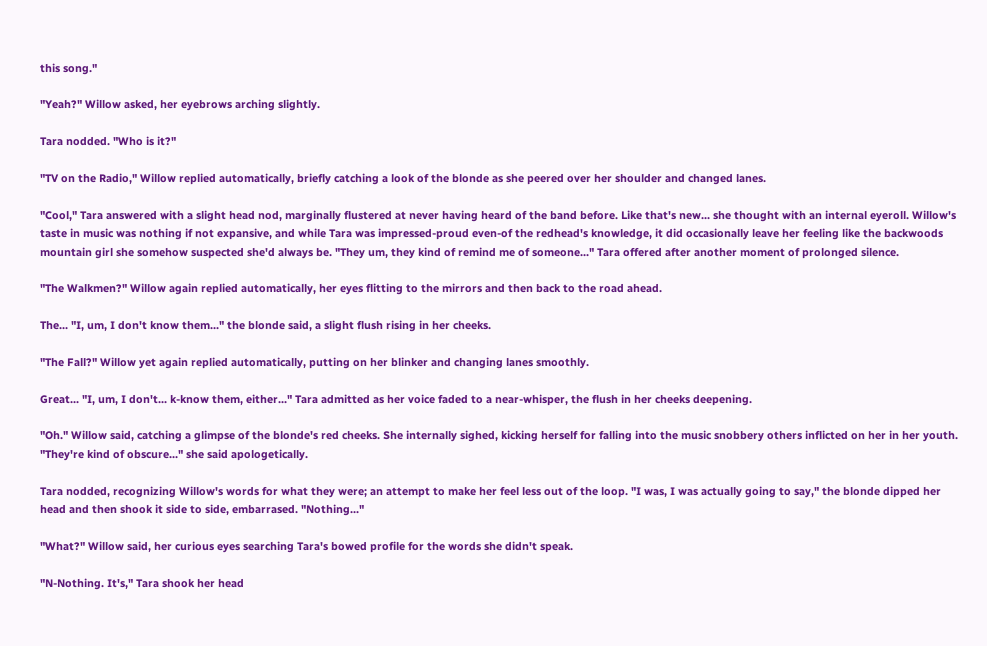this song."

"Yeah?" Willow asked, her eyebrows arching slightly.

Tara nodded. "Who is it?"

"TV on the Radio," Willow replied automatically, briefly catching a look of the blonde as she peered over her shoulder and changed lanes.

"Cool," Tara answered with a slight head nod, marginally flustered at never having heard of the band before. Like that's new... she thought with an internal eyeroll. Willow's taste in music was nothing if not expansive, and while Tara was impressed-proud even-of the redhead's knowledge, it did occasionally leave her feeling like the backwoods mountain girl she somehow suspected she'd always be. "They um, they kind of remind me of someone..." Tara offered after another moment of prolonged silence.

"The Walkmen?" Willow again replied automatically, her eyes flitting to the mirrors and then back to the road ahead.

The... "I, um, I don't know them..." the blonde said, a slight flush rising in her cheeks.

"The Fall?" Willow yet again replied automatically, putting on her blinker and changing lanes smoothly.

Great... "I, um, I don't... k-know them, either..." Tara admitted as her voice faded to a near-whisper, the flush in her cheeks deepening.

"Oh." Willow said, catching a glimpse of the blonde's red cheeks. She internally sighed, kicking herself for falling into the music snobbery others inflicted on her in her youth. "They're kind of obscure..." she said apologetically.

Tara nodded, recognizing Willow's words for what they were; an attempt to make her feel less out of the loop. "I was, I was actually going to say," the blonde dipped her head and then shook it side to side, embarrased. "Nothing..."

"What?" Willow said, her curious eyes searching Tara's bowed profile for the words she didn't speak.

"N-Nothing. It's," Tara shook her head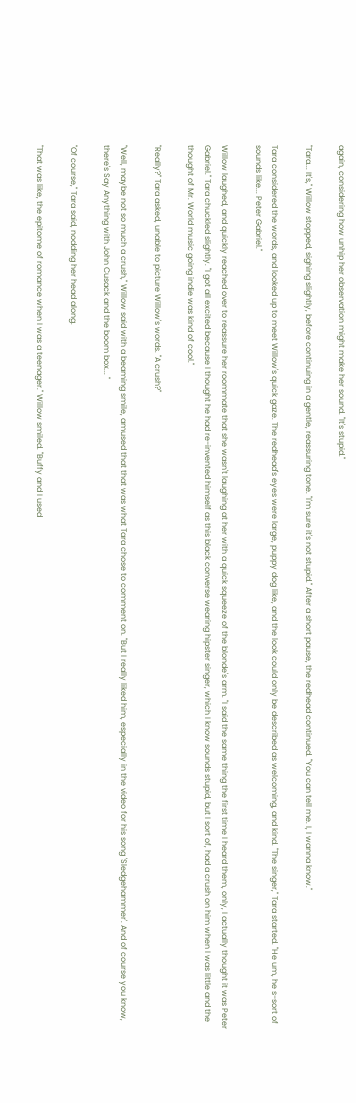again, considering how unhip her observation might make her sound. "It's stupid."

"Tara... It's," Willow stopped, sighing slightly, before continuing in a gentle, reassuring tone. "I'm sure it's not stupid." After a short pause, the redhead continued. "You can tell me. I, I wanna know."

Tara considered the words, and looked up to meet Willow's quick gaze. The redhead's eyes were large, puppy dog like, and the look could only be described as welcoming, and kind. "The singer," Tara started. "He um, he s-sort of sounds like... Peter Gabriel."

Willow laughed, and quickly reached over to reassure her roommate that she wasn't laughing at her with a quick squeeze of the blonde's arm. "I said the same thing the first time I heard them, only, I actually thought it was Peter Gabriel." Tara chuckled slightly. "I got all excited because I thought he had re-invented himself as this black converse wearing hipster singer, which I know sounds stupid, but I sort of, had a crush on him when I was little and the thought of Mr. World music going indie was kind of cool."

"Really?" Tara asked, unable to picture Willow's words. "A crush?"

"Well, maybe not so much a crush," Willow said with a beaming smile, amused that that was what Tara chose to comment on. "But I really liked him, especially in the video for his song 'Sledgehammer'. And of course you know, there's Say Anything with John Cusack and the boom box... "

"Of course," Tara said, nodding her head along.

"That was like, the epitome of romance when I was a teenager." Willow smiled. "Buffy and I used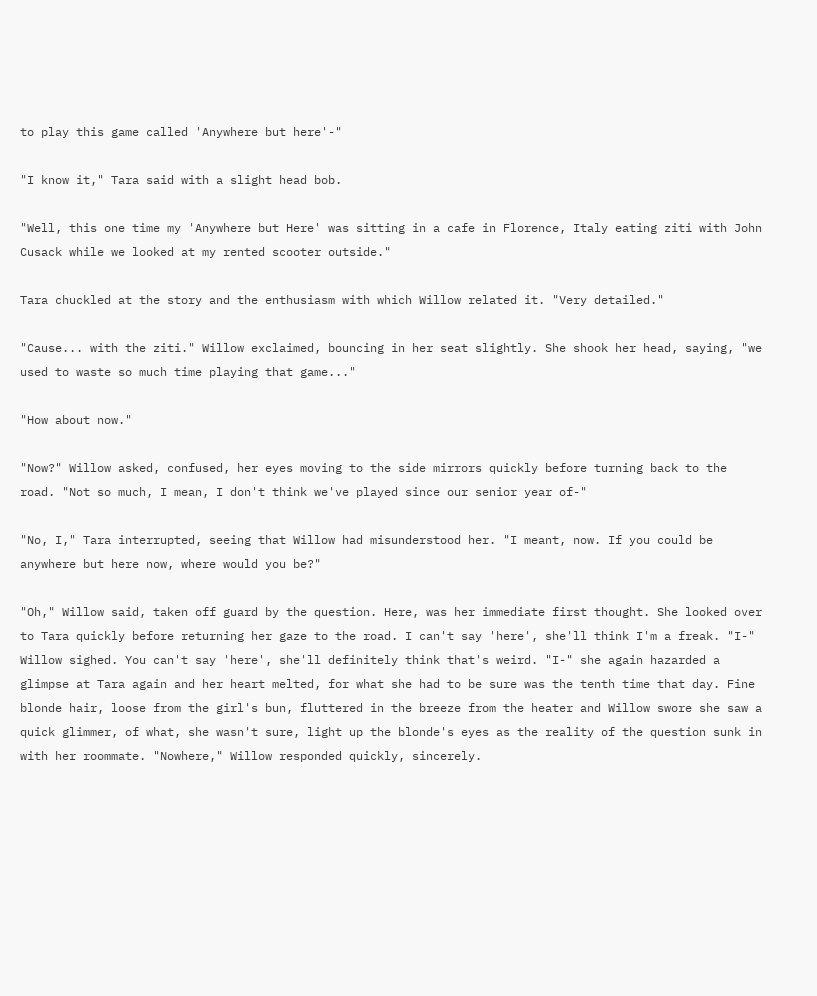to play this game called 'Anywhere but here'-"

"I know it," Tara said with a slight head bob.

"Well, this one time my 'Anywhere but Here' was sitting in a cafe in Florence, Italy eating ziti with John Cusack while we looked at my rented scooter outside."

Tara chuckled at the story and the enthusiasm with which Willow related it. "Very detailed."

"Cause... with the ziti." Willow exclaimed, bouncing in her seat slightly. She shook her head, saying, "we used to waste so much time playing that game..."

"How about now."

"Now?" Willow asked, confused, her eyes moving to the side mirrors quickly before turning back to the road. "Not so much, I mean, I don't think we've played since our senior year of-"

"No, I," Tara interrupted, seeing that Willow had misunderstood her. "I meant, now. If you could be anywhere but here now, where would you be?"

"Oh," Willow said, taken off guard by the question. Here, was her immediate first thought. She looked over to Tara quickly before returning her gaze to the road. I can't say 'here', she'll think I'm a freak. "I-" Willow sighed. You can't say 'here', she'll definitely think that's weird. "I-" she again hazarded a glimpse at Tara again and her heart melted, for what she had to be sure was the tenth time that day. Fine blonde hair, loose from the girl's bun, fluttered in the breeze from the heater and Willow swore she saw a quick glimmer, of what, she wasn't sure, light up the blonde's eyes as the reality of the question sunk in with her roommate. "Nowhere," Willow responded quickly, sincerely.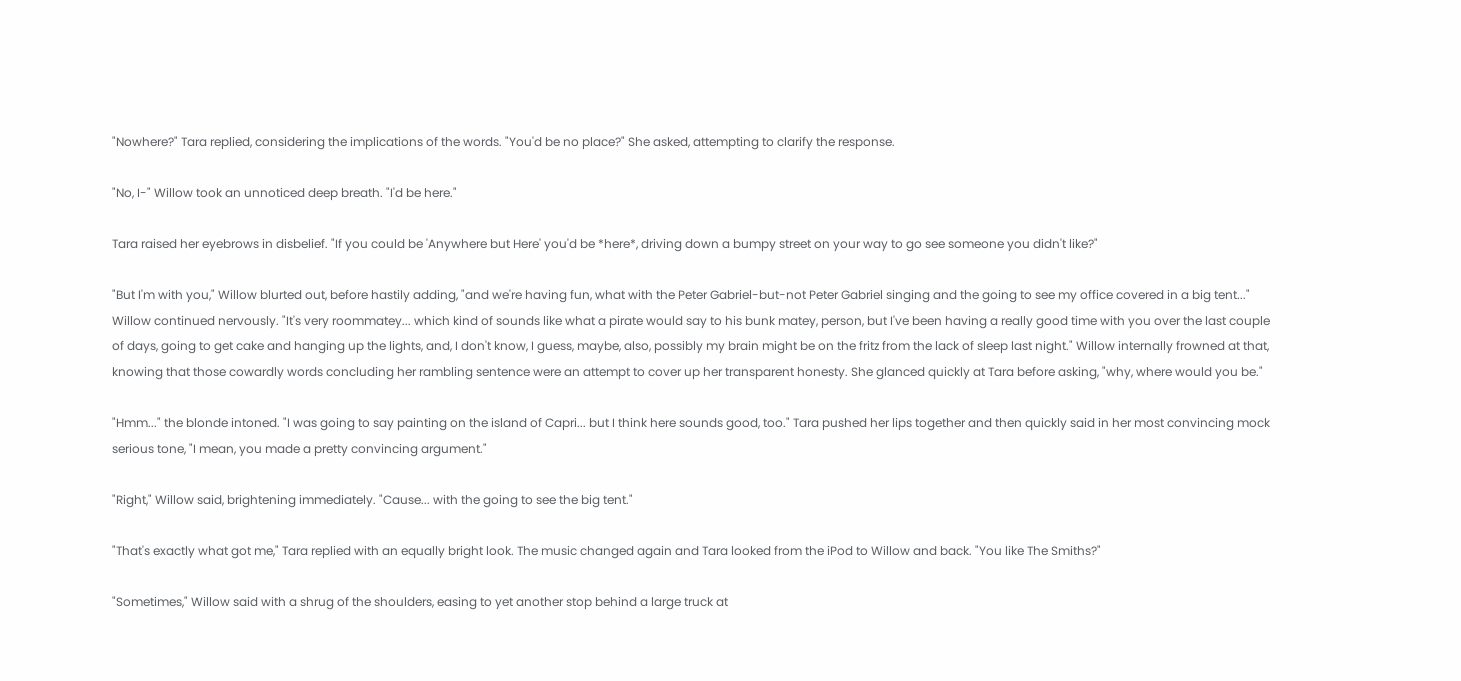"Nowhere?" Tara replied, considering the implications of the words. "You'd be no place?" She asked, attempting to clarify the response.

"No, I-" Willow took an unnoticed deep breath. "I'd be here."

Tara raised her eyebrows in disbelief. "If you could be 'Anywhere but Here' you'd be *here*, driving down a bumpy street on your way to go see someone you didn't like?"

"But I'm with you," Willow blurted out, before hastily adding, "and we're having fun, what with the Peter Gabriel-but-not Peter Gabriel singing and the going to see my office covered in a big tent..." Willow continued nervously. "It's very roommatey... which kind of sounds like what a pirate would say to his bunk matey, person, but I've been having a really good time with you over the last couple of days, going to get cake and hanging up the lights, and, I don't know, I guess, maybe, also, possibly my brain might be on the fritz from the lack of sleep last night." Willow internally frowned at that, knowing that those cowardly words concluding her rambling sentence were an attempt to cover up her transparent honesty. She glanced quickly at Tara before asking, "why, where would you be."

"Hmm..." the blonde intoned. "I was going to say painting on the island of Capri... but I think here sounds good, too." Tara pushed her lips together and then quickly said in her most convincing mock serious tone, "I mean, you made a pretty convincing argument."

"Right," Willow said, brightening immediately. "Cause... with the going to see the big tent."

"That's exactly what got me," Tara replied with an equally bright look. The music changed again and Tara looked from the iPod to Willow and back. "You like The Smiths?"

"Sometimes," Willow said with a shrug of the shoulders, easing to yet another stop behind a large truck at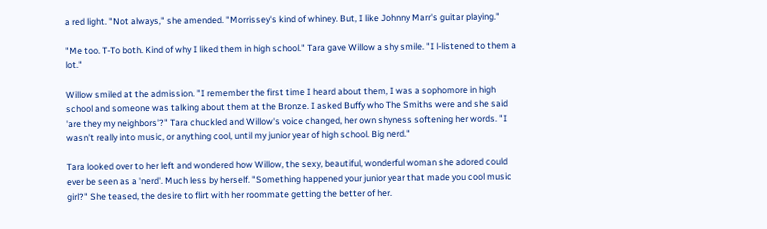a red light. "Not always," she amended. "Morrissey's kind of whiney. But, I like Johnny Marr's guitar playing."

"Me too. T-To both. Kind of why I liked them in high school." Tara gave Willow a shy smile. "I l-listened to them a lot."

Willow smiled at the admission. "I remember the first time I heard about them, I was a sophomore in high school and someone was talking about them at the Bronze. I asked Buffy who The Smiths were and she said 'are they my neighbors'?" Tara chuckled and Willow's voice changed, her own shyness softening her words. "I wasn't really into music, or anything cool, until my junior year of high school. Big nerd."

Tara looked over to her left and wondered how Willow, the sexy, beautiful, wonderful woman she adored could ever be seen as a 'nerd'. Much less by herself. "Something happened your junior year that made you cool music girl?" She teased, the desire to flirt with her roommate getting the better of her.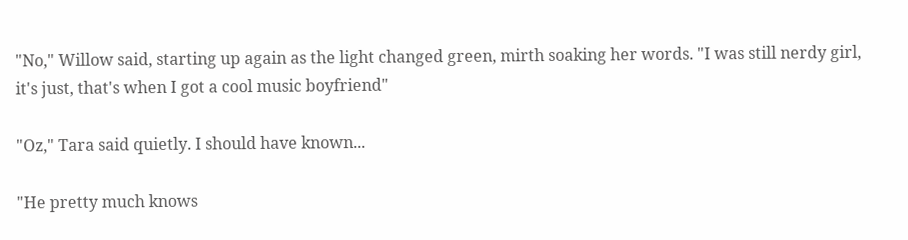"No," Willow said, starting up again as the light changed green, mirth soaking her words. "I was still nerdy girl, it's just, that's when I got a cool music boyfriend"

"Oz," Tara said quietly. I should have known...

"He pretty much knows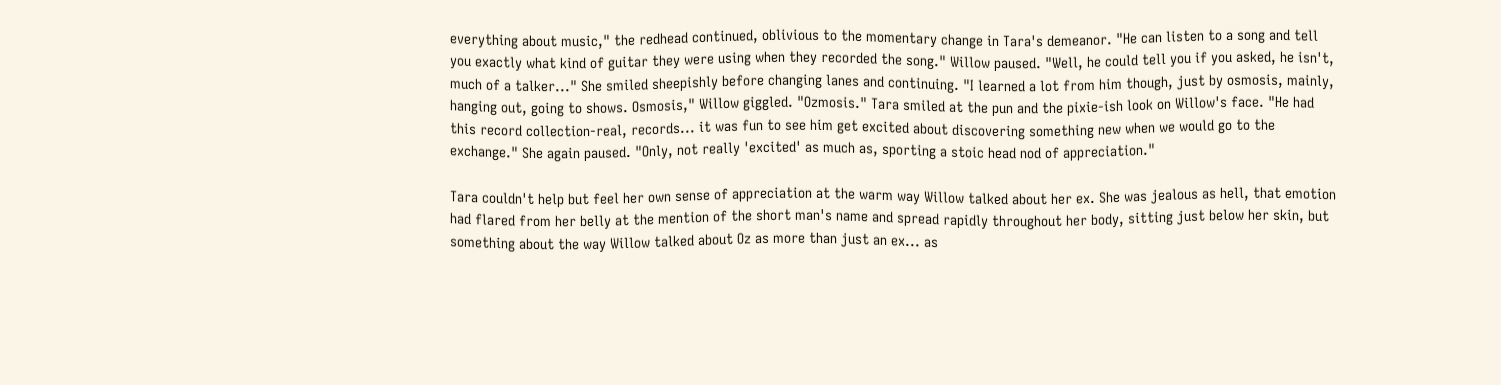everything about music," the redhead continued, oblivious to the momentary change in Tara's demeanor. "He can listen to a song and tell you exactly what kind of guitar they were using when they recorded the song." Willow paused. "Well, he could tell you if you asked, he isn't, much of a talker..." She smiled sheepishly before changing lanes and continuing. "I learned a lot from him though, just by osmosis, mainly, hanging out, going to shows. Osmosis," Willow giggled. "Ozmosis." Tara smiled at the pun and the pixie-ish look on Willow's face. "He had this record collection-real, records... it was fun to see him get excited about discovering something new when we would go to the exchange." She again paused. "Only, not really 'excited' as much as, sporting a stoic head nod of appreciation."

Tara couldn't help but feel her own sense of appreciation at the warm way Willow talked about her ex. She was jealous as hell, that emotion had flared from her belly at the mention of the short man's name and spread rapidly throughout her body, sitting just below her skin, but something about the way Willow talked about Oz as more than just an ex... as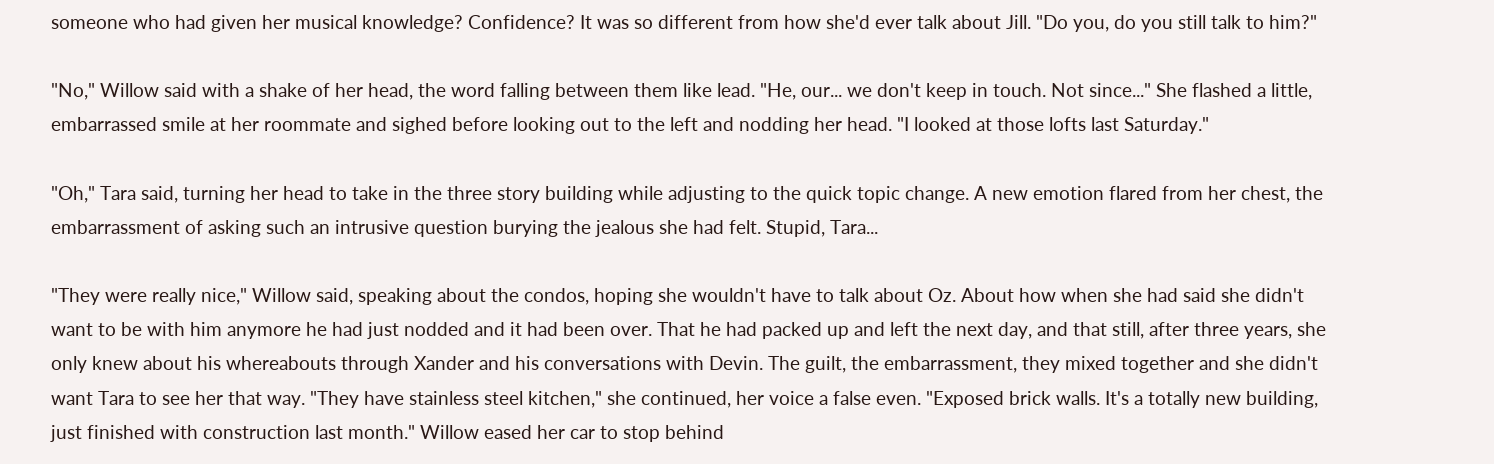someone who had given her musical knowledge? Confidence? It was so different from how she'd ever talk about Jill. "Do you, do you still talk to him?"

"No," Willow said with a shake of her head, the word falling between them like lead. "He, our... we don't keep in touch. Not since..." She flashed a little, embarrassed smile at her roommate and sighed before looking out to the left and nodding her head. "I looked at those lofts last Saturday."

"Oh," Tara said, turning her head to take in the three story building while adjusting to the quick topic change. A new emotion flared from her chest, the embarrassment of asking such an intrusive question burying the jealous she had felt. Stupid, Tara...

"They were really nice," Willow said, speaking about the condos, hoping she wouldn't have to talk about Oz. About how when she had said she didn't want to be with him anymore he had just nodded and it had been over. That he had packed up and left the next day, and that still, after three years, she only knew about his whereabouts through Xander and his conversations with Devin. The guilt, the embarrassment, they mixed together and she didn't want Tara to see her that way. "They have stainless steel kitchen," she continued, her voice a false even. "Exposed brick walls. It's a totally new building, just finished with construction last month." Willow eased her car to stop behind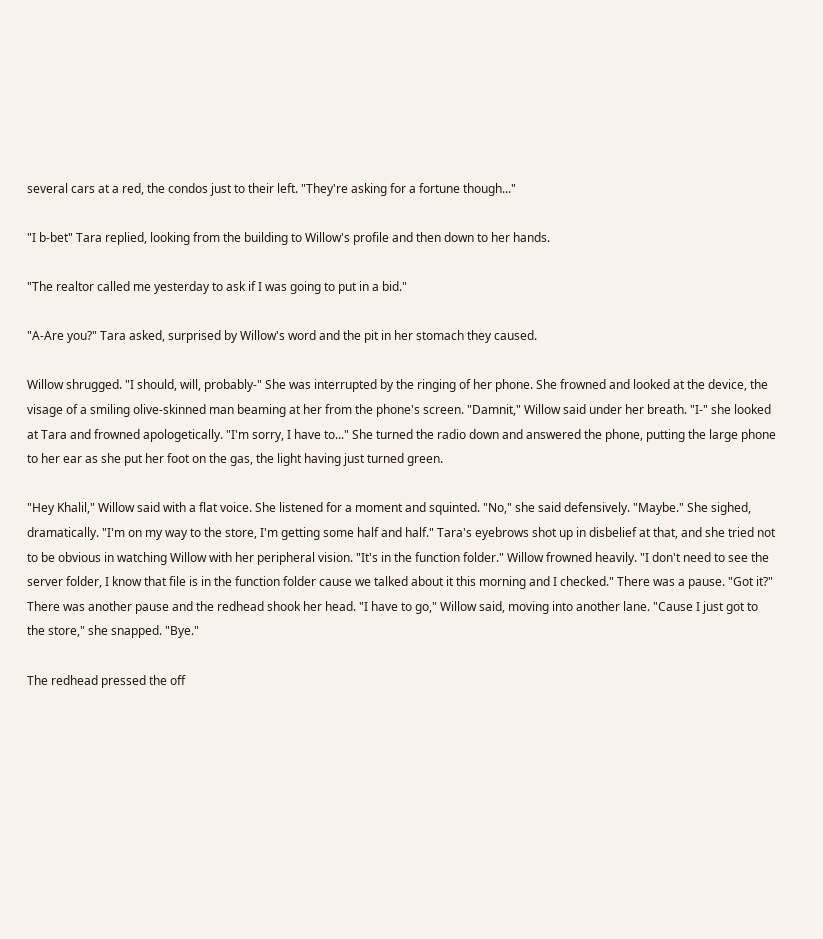several cars at a red, the condos just to their left. "They're asking for a fortune though..."

"I b-bet" Tara replied, looking from the building to Willow's profile and then down to her hands.

"The realtor called me yesterday to ask if I was going to put in a bid."

"A-Are you?" Tara asked, surprised by Willow's word and the pit in her stomach they caused.

Willow shrugged. "I should, will, probably-" She was interrupted by the ringing of her phone. She frowned and looked at the device, the visage of a smiling olive-skinned man beaming at her from the phone's screen. "Damnit," Willow said under her breath. "I-" she looked at Tara and frowned apologetically. "I'm sorry, I have to..." She turned the radio down and answered the phone, putting the large phone to her ear as she put her foot on the gas, the light having just turned green.

"Hey Khalil," Willow said with a flat voice. She listened for a moment and squinted. "No," she said defensively. "Maybe." She sighed, dramatically. "I'm on my way to the store, I'm getting some half and half." Tara's eyebrows shot up in disbelief at that, and she tried not to be obvious in watching Willow with her peripheral vision. "It's in the function folder." Willow frowned heavily. "I don't need to see the server folder, I know that file is in the function folder cause we talked about it this morning and I checked." There was a pause. "Got it?" There was another pause and the redhead shook her head. "I have to go," Willow said, moving into another lane. "Cause I just got to the store," she snapped. "Bye."

The redhead pressed the off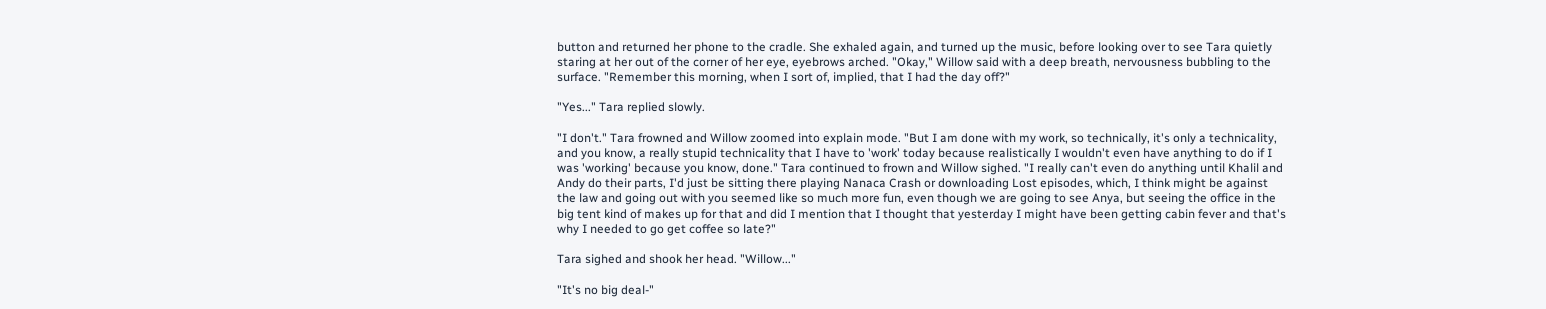button and returned her phone to the cradle. She exhaled again, and turned up the music, before looking over to see Tara quietly staring at her out of the corner of her eye, eyebrows arched. "Okay," Willow said with a deep breath, nervousness bubbling to the surface. "Remember this morning, when I sort of, implied, that I had the day off?"

"Yes..." Tara replied slowly.

"I don't." Tara frowned and Willow zoomed into explain mode. "But I am done with my work, so technically, it's only a technicality, and you know, a really stupid technicality that I have to 'work' today because realistically I wouldn't even have anything to do if I was 'working' because you know, done." Tara continued to frown and Willow sighed. "I really can't even do anything until Khalil and Andy do their parts, I'd just be sitting there playing Nanaca Crash or downloading Lost episodes, which, I think might be against the law and going out with you seemed like so much more fun, even though we are going to see Anya, but seeing the office in the big tent kind of makes up for that and did I mention that I thought that yesterday I might have been getting cabin fever and that's why I needed to go get coffee so late?"

Tara sighed and shook her head. "Willow..."

"It's no big deal-"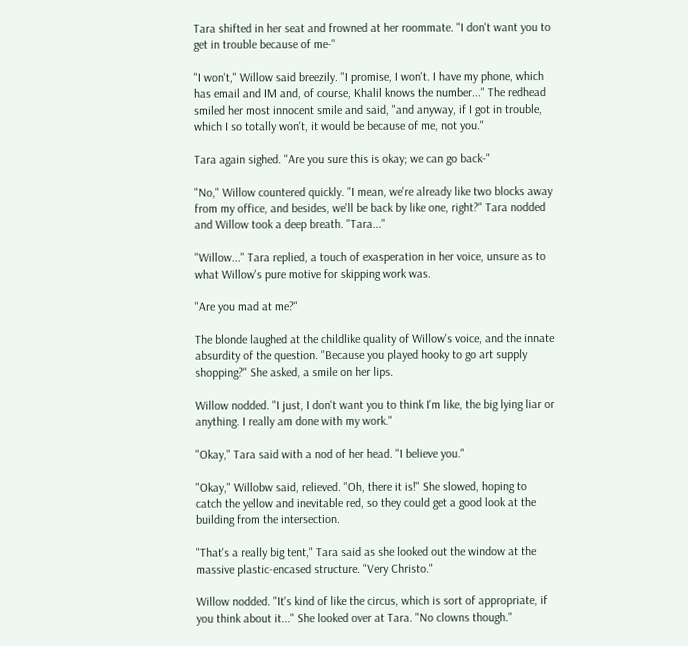Tara shifted in her seat and frowned at her roommate. "I don't want you to get in trouble because of me-"

"I won't," Willow said breezily. "I promise, I won't. I have my phone, which has email and IM and, of course, Khalil knows the number..." The redhead smiled her most innocent smile and said, "and anyway, if I got in trouble, which I so totally won't, it would be because of me, not you."

Tara again sighed. "Are you sure this is okay; we can go back-"

"No," Willow countered quickly. "I mean, we're already like two blocks away from my office, and besides, we'll be back by like one, right?" Tara nodded and Willow took a deep breath. "Tara..."

"Willow..." Tara replied, a touch of exasperation in her voice, unsure as to what Willow's pure motive for skipping work was.

"Are you mad at me?"

The blonde laughed at the childlike quality of Willow's voice, and the innate absurdity of the question. "Because you played hooky to go art supply shopping?" She asked, a smile on her lips.

Willow nodded. "I just, I don't want you to think I'm like, the big lying liar or anything. I really am done with my work."

"Okay," Tara said with a nod of her head. "I believe you."

"Okay," Willobw said, relieved. "Oh, there it is!" She slowed, hoping to catch the yellow and inevitable red, so they could get a good look at the building from the intersection.

"That's a really big tent," Tara said as she looked out the window at the massive plastic-encased structure. "Very Christo."

Willow nodded. "It's kind of like the circus, which is sort of appropriate, if you think about it..." She looked over at Tara. "No clowns though."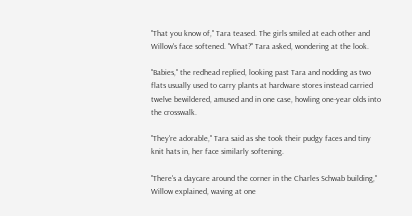"That you know of," Tara teased. The girls smiled at each other and Willow's face softened. "What?" Tara asked, wondering at the look.

"Babies," the redhead replied, looking past Tara and nodding as two flats usually used to carry plants at hardware stores instead carried twelve bewildered, amused and in one case, howling one-year olds into the crosswalk.

"They're adorable," Tara said as she took their pudgy faces and tiny knit hats in, her face similarly softening.

"There's a daycare around the corner in the Charles Schwab building," Willow explained, waving at one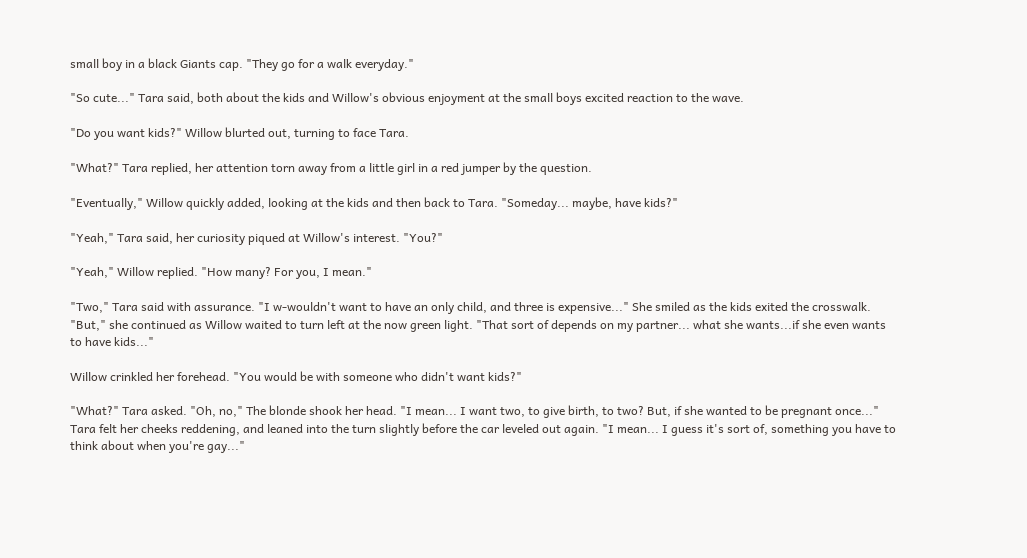small boy in a black Giants cap. "They go for a walk everyday."

"So cute..." Tara said, both about the kids and Willow's obvious enjoyment at the small boys excited reaction to the wave.

"Do you want kids?" Willow blurted out, turning to face Tara.

"What?" Tara replied, her attention torn away from a little girl in a red jumper by the question.

"Eventually," Willow quickly added, looking at the kids and then back to Tara. "Someday... maybe, have kids?"

"Yeah," Tara said, her curiosity piqued at Willow's interest. "You?"

"Yeah," Willow replied. "How many? For you, I mean."

"Two," Tara said with assurance. "I w-wouldn't want to have an only child, and three is expensive..." She smiled as the kids exited the crosswalk. "But," she continued as Willow waited to turn left at the now green light. "That sort of depends on my partner... what she wants...if she even wants to have kids..."

Willow crinkled her forehead. "You would be with someone who didn't want kids?"

"What?" Tara asked. "Oh, no," The blonde shook her head. "I mean... I want two, to give birth, to two? But, if she wanted to be pregnant once..." Tara felt her cheeks reddening, and leaned into the turn slightly before the car leveled out again. "I mean... I guess it's sort of, something you have to think about when you're gay..."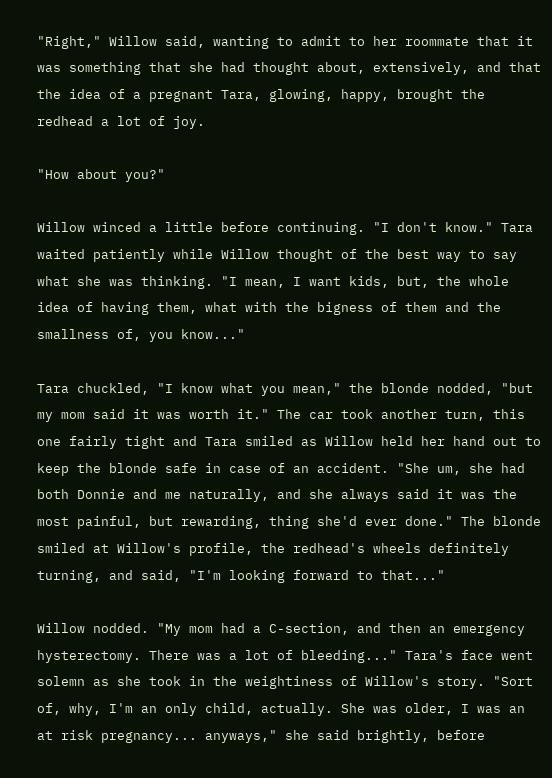"Right," Willow said, wanting to admit to her roommate that it was something that she had thought about, extensively, and that the idea of a pregnant Tara, glowing, happy, brought the redhead a lot of joy.

"How about you?"

Willow winced a little before continuing. "I don't know." Tara waited patiently while Willow thought of the best way to say what she was thinking. "I mean, I want kids, but, the whole idea of having them, what with the bigness of them and the smallness of, you know..."

Tara chuckled, "I know what you mean," the blonde nodded, "but my mom said it was worth it." The car took another turn, this one fairly tight and Tara smiled as Willow held her hand out to keep the blonde safe in case of an accident. "She um, she had both Donnie and me naturally, and she always said it was the most painful, but rewarding, thing she'd ever done." The blonde smiled at Willow's profile, the redhead's wheels definitely turning, and said, "I'm looking forward to that..."

Willow nodded. "My mom had a C-section, and then an emergency hysterectomy. There was a lot of bleeding..." Tara's face went solemn as she took in the weightiness of Willow's story. "Sort of, why, I'm an only child, actually. She was older, I was an at risk pregnancy... anyways," she said brightly, before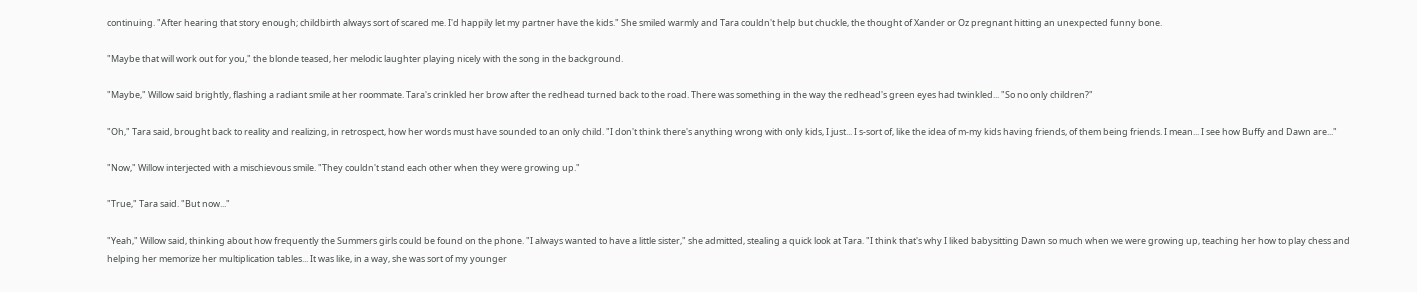continuing. "After hearing that story enough; childbirth always sort of scared me. I'd happily let my partner have the kids." She smiled warmly and Tara couldn't help but chuckle, the thought of Xander or Oz pregnant hitting an unexpected funny bone.

"Maybe that will work out for you," the blonde teased, her melodic laughter playing nicely with the song in the background.

"Maybe," Willow said brightly, flashing a radiant smile at her roommate. Tara's crinkled her brow after the redhead turned back to the road. There was something in the way the redhead's green eyes had twinkled... "So no only children?"

"Oh," Tara said, brought back to reality and realizing, in retrospect, how her words must have sounded to an only child. "I don't think there's anything wrong with only kids, I just... I s-sort of, like the idea of m-my kids having friends, of them being friends. I mean... I see how Buffy and Dawn are..."

"Now," Willow interjected with a mischievous smile. "They couldn't stand each other when they were growing up."

"True," Tara said. "But now..."

"Yeah," Willow said, thinking about how frequently the Summers girls could be found on the phone. "I always wanted to have a little sister," she admitted, stealing a quick look at Tara. "I think that's why I liked babysitting Dawn so much when we were growing up, teaching her how to play chess and helping her memorize her multiplication tables... It was like, in a way, she was sort of my younger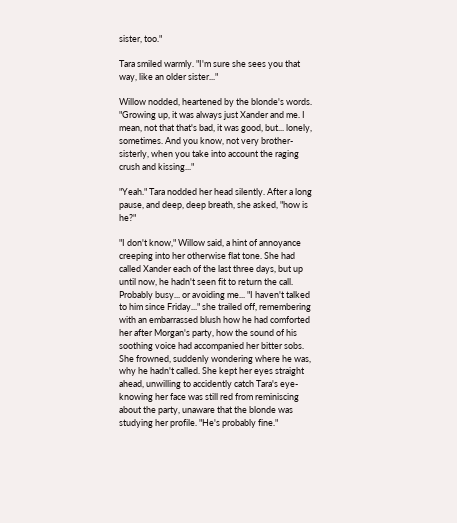sister, too."

Tara smiled warmly. "I'm sure she sees you that way, like an older sister..."

Willow nodded, heartened by the blonde's words. "Growing up, it was always just Xander and me. I mean, not that that's bad, it was good, but... lonely, sometimes. And you know, not very brother-sisterly, when you take into account the raging crush and kissing..."

"Yeah." Tara nodded her head silently. After a long pause, and deep, deep breath, she asked, "how is he?"

"I don't know," Willow said, a hint of annoyance creeping into her otherwise flat tone. She had called Xander each of the last three days, but up until now, he hadn't seen fit to return the call. Probably busy... or avoiding me... "I haven't talked to him since Friday..." she trailed off, remembering with an embarrassed blush how he had comforted her after Morgan's party, how the sound of his soothing voice had accompanied her bitter sobs. She frowned, suddenly wondering where he was, why he hadn't called. She kept her eyes straight ahead, unwilling to accidently catch Tara's eye-knowing her face was still red from reminiscing about the party, unaware that the blonde was studying her profile. "He's probably fine."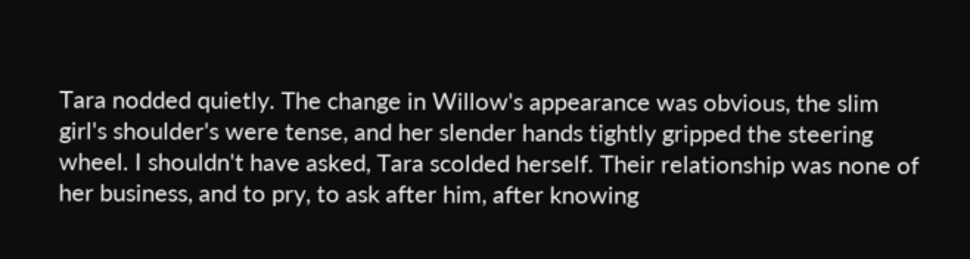Tara nodded quietly. The change in Willow's appearance was obvious, the slim girl's shoulder's were tense, and her slender hands tightly gripped the steering wheel. I shouldn't have asked, Tara scolded herself. Their relationship was none of her business, and to pry, to ask after him, after knowing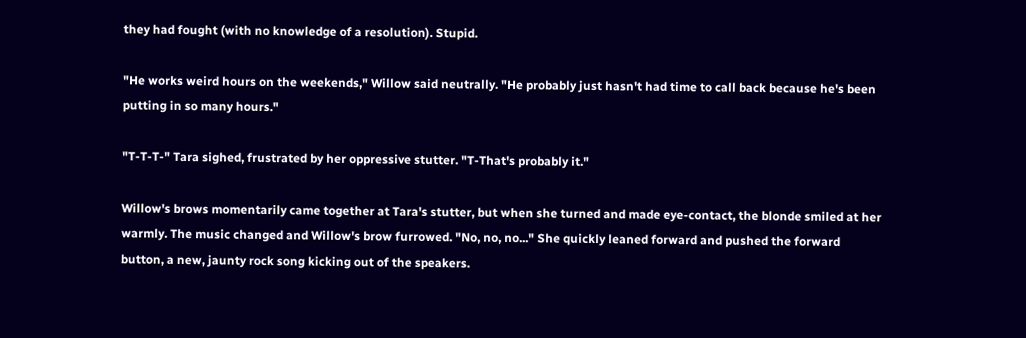they had fought (with no knowledge of a resolution). Stupid.

"He works weird hours on the weekends," Willow said neutrally. "He probably just hasn't had time to call back because he's been putting in so many hours."

"T-T-T-" Tara sighed, frustrated by her oppressive stutter. "T-That's probably it."

Willow's brows momentarily came together at Tara's stutter, but when she turned and made eye-contact, the blonde smiled at her warmly. The music changed and Willow's brow furrowed. "No, no, no..." She quickly leaned forward and pushed the forward button, a new, jaunty rock song kicking out of the speakers.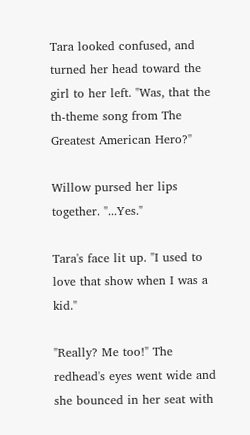Tara looked confused, and turned her head toward the girl to her left. "Was, that the th-theme song from The Greatest American Hero?"

Willow pursed her lips together. "...Yes."

Tara's face lit up. "I used to love that show when I was a kid."

"Really? Me too!" The redhead's eyes went wide and she bounced in her seat with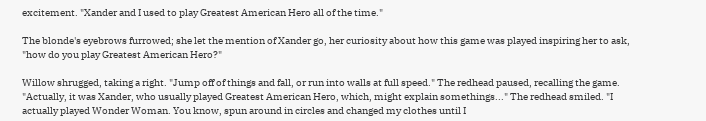excitement. "Xander and I used to play Greatest American Hero all of the time."

The blonde's eyebrows furrowed; she let the mention of Xander go, her curiosity about how this game was played inspiring her to ask, "how do you play Greatest American Hero?"

Willow shrugged, taking a right. "Jump off of things and fall, or run into walls at full speed." The redhead paused, recalling the game. "Actually, it was Xander, who usually played Greatest American Hero, which, might explain somethings..." The redhead smiled. "I actually played Wonder Woman. You know, spun around in circles and changed my clothes until I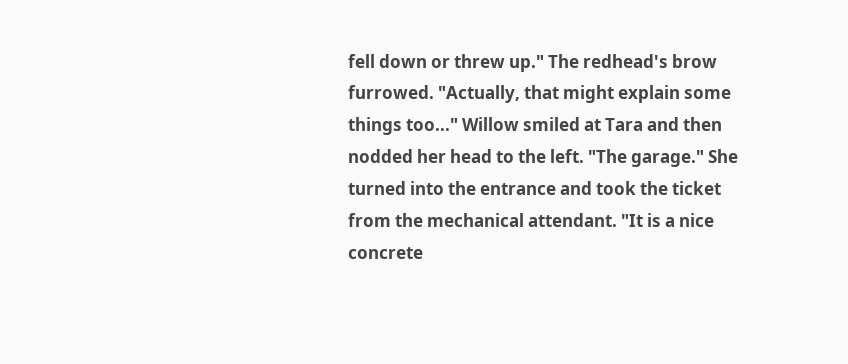fell down or threw up." The redhead's brow furrowed. "Actually, that might explain some things too..." Willow smiled at Tara and then nodded her head to the left. "The garage." She turned into the entrance and took the ticket from the mechanical attendant. "It is a nice concrete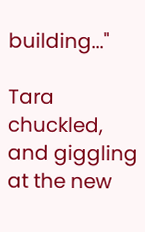building..."

Tara chuckled, and giggling at the new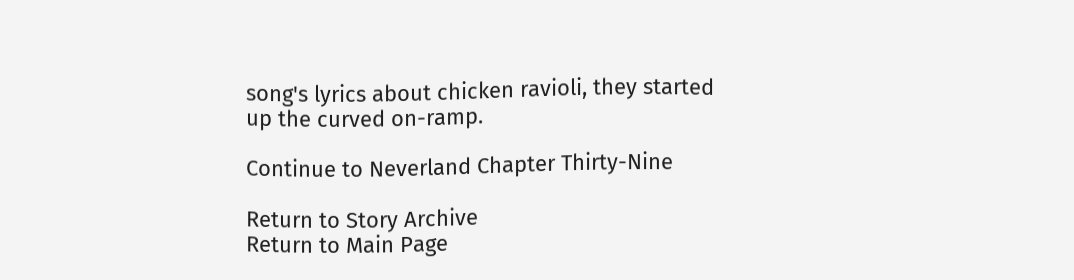song's lyrics about chicken ravioli, they started up the curved on-ramp.

Continue to Neverland Chapter Thirty-Nine

Return to Story Archive
Return to Main Page